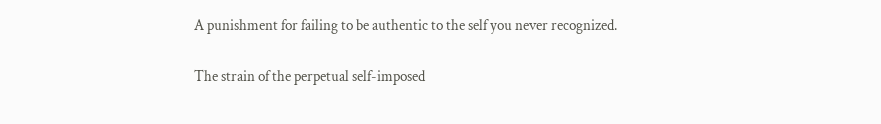A punishment for failing to be authentic to the self you never recognized.

The strain of the perpetual self-imposed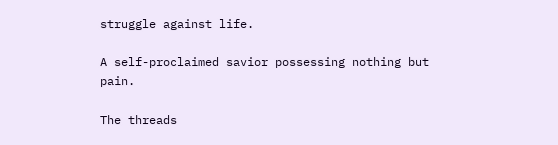struggle against life.

A self-proclaimed savior possessing nothing but pain.

The threads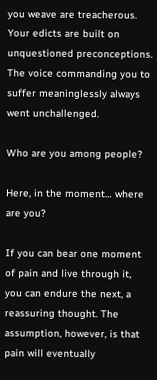you weave are treacherous. Your edicts are built on unquestioned preconceptions. The voice commanding you to suffer meaninglessly always went unchallenged.

Who are you among people?

Here, in the moment… where are you?

If you can bear one moment of pain and live through it, you can endure the next, a reassuring thought. The assumption, however, is that pain will eventually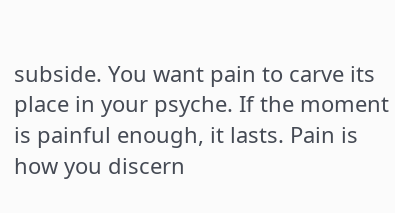subside. You want pain to carve its place in your psyche. If the moment is painful enough, it lasts. Pain is how you discern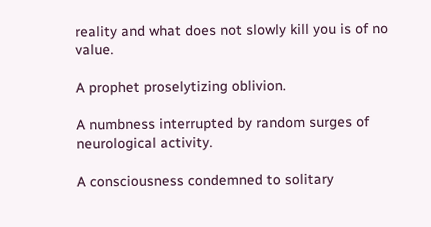reality and what does not slowly kill you is of no value.

A prophet proselytizing oblivion.

A numbness interrupted by random surges of neurological activity.

A consciousness condemned to solitary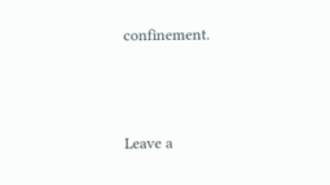confinement.



Leave a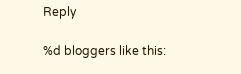Reply

%d bloggers like this: